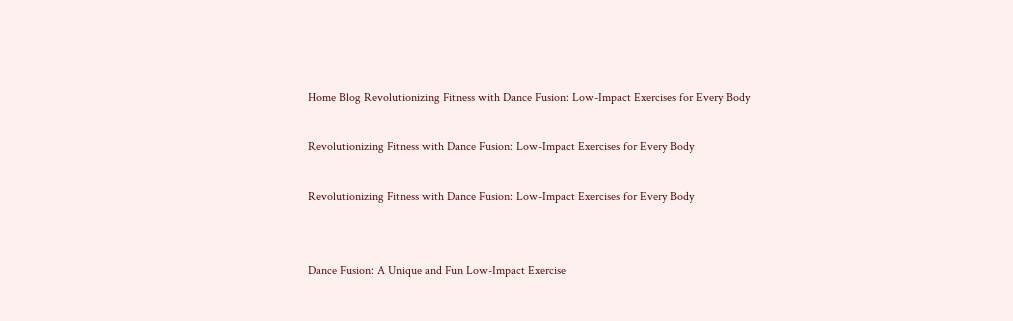Home Blog Revolutionizing Fitness with Dance Fusion: Low-Impact Exercises for Every Body

Revolutionizing Fitness with Dance Fusion: Low-Impact Exercises for Every Body

Revolutionizing Fitness with Dance Fusion: Low-Impact Exercises for Every Body


Dance Fusion: A Unique and Fun Low-Impact Exercise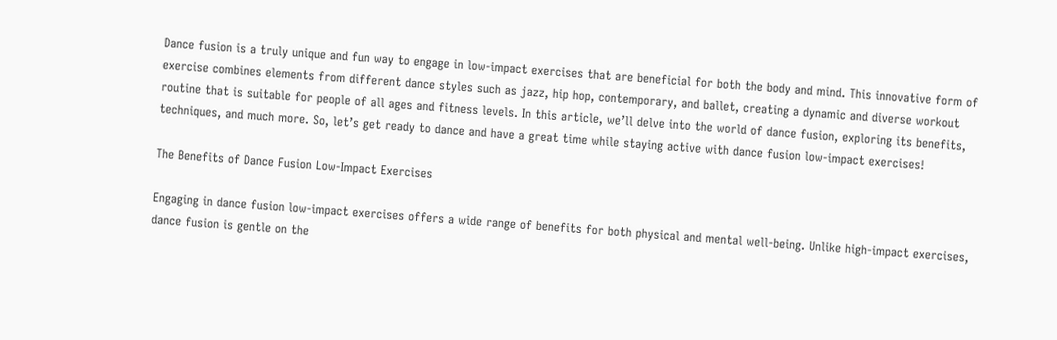Dance fusion is a truly unique and fun way to engage in low-impact exercises that are beneficial for both the body and mind. This innovative form of exercise combines elements from different dance styles such as jazz, hip hop, contemporary, and ballet, creating a dynamic and diverse workout routine that is suitable for people of all ages and fitness levels. In this article, we’ll delve into the world of dance fusion, exploring its benefits, techniques, and much more. So, let’s get ready to dance and have a great time while staying active with dance fusion low-impact exercises!

The Benefits of Dance Fusion Low-Impact Exercises

Engaging in dance fusion low-impact exercises offers a wide range of benefits for both physical and mental well-being. Unlike high-impact exercises, dance fusion is gentle on the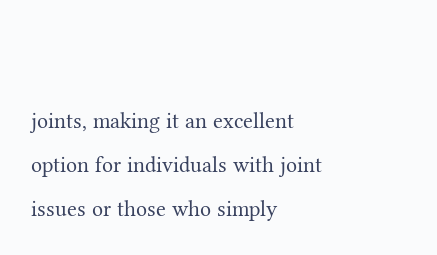joints, making it an excellent option for individuals with joint issues or those who simply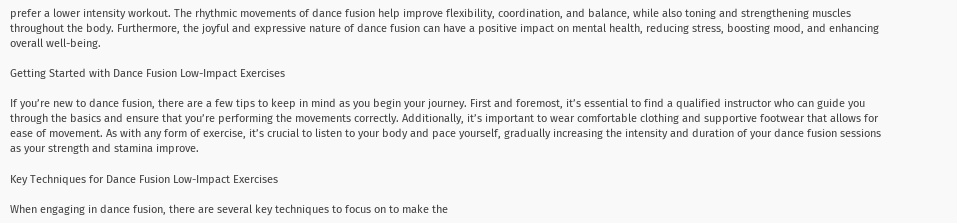prefer a lower intensity workout. The rhythmic movements of dance fusion help improve flexibility, coordination, and balance, while also toning and strengthening muscles throughout the body. Furthermore, the joyful and expressive nature of dance fusion can have a positive impact on mental health, reducing stress, boosting mood, and enhancing overall well-being.

Getting Started with Dance Fusion Low-Impact Exercises

If you’re new to dance fusion, there are a few tips to keep in mind as you begin your journey. First and foremost, it’s essential to find a qualified instructor who can guide you through the basics and ensure that you’re performing the movements correctly. Additionally, it’s important to wear comfortable clothing and supportive footwear that allows for ease of movement. As with any form of exercise, it’s crucial to listen to your body and pace yourself, gradually increasing the intensity and duration of your dance fusion sessions as your strength and stamina improve.

Key Techniques for Dance Fusion Low-Impact Exercises

When engaging in dance fusion, there are several key techniques to focus on to make the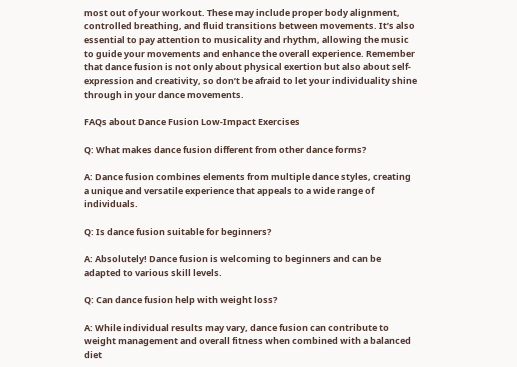most out of your workout. These may include proper body alignment, controlled breathing, and fluid transitions between movements. It’s also essential to pay attention to musicality and rhythm, allowing the music to guide your movements and enhance the overall experience. Remember that dance fusion is not only about physical exertion but also about self-expression and creativity, so don’t be afraid to let your individuality shine through in your dance movements.

FAQs about Dance Fusion Low-Impact Exercises

Q: What makes dance fusion different from other dance forms?

A: Dance fusion combines elements from multiple dance styles, creating a unique and versatile experience that appeals to a wide range of individuals.

Q: Is dance fusion suitable for beginners?

A: Absolutely! Dance fusion is welcoming to beginners and can be adapted to various skill levels.

Q: Can dance fusion help with weight loss?

A: While individual results may vary, dance fusion can contribute to weight management and overall fitness when combined with a balanced diet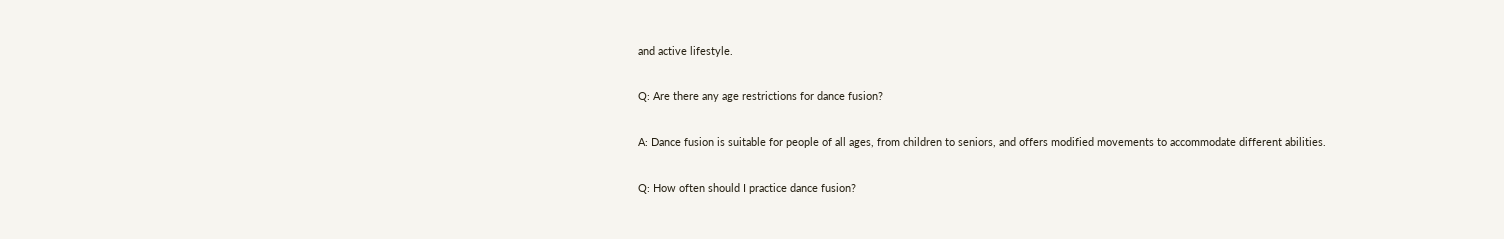and active lifestyle.

Q: Are there any age restrictions for dance fusion?

A: Dance fusion is suitable for people of all ages, from children to seniors, and offers modified movements to accommodate different abilities.

Q: How often should I practice dance fusion?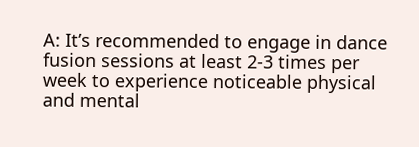A: It’s recommended to engage in dance fusion sessions at least 2-3 times per week to experience noticeable physical and mental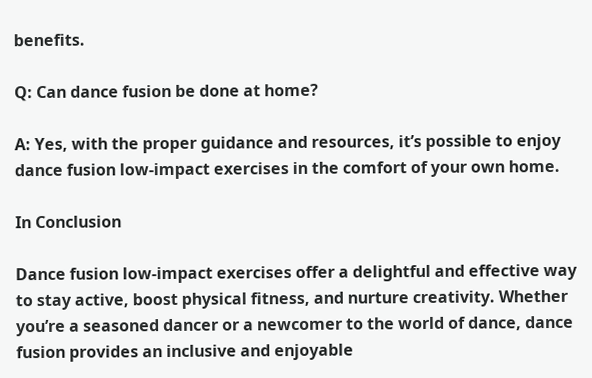benefits.

Q: Can dance fusion be done at home?

A: Yes, with the proper guidance and resources, it’s possible to enjoy dance fusion low-impact exercises in the comfort of your own home.

In Conclusion

Dance fusion low-impact exercises offer a delightful and effective way to stay active, boost physical fitness, and nurture creativity. Whether you’re a seasoned dancer or a newcomer to the world of dance, dance fusion provides an inclusive and enjoyable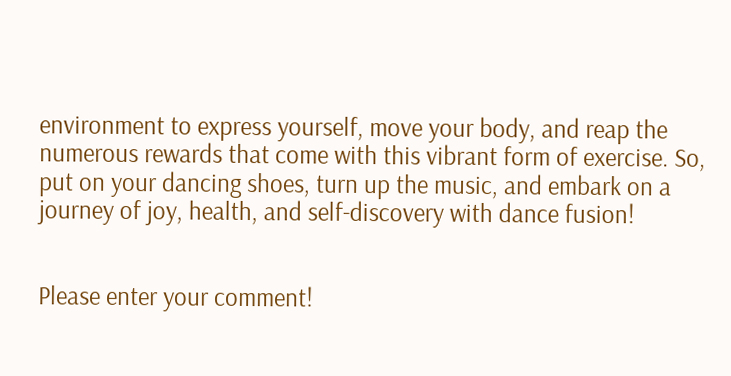environment to express yourself, move your body, and reap the numerous rewards that come with this vibrant form of exercise. So, put on your dancing shoes, turn up the music, and embark on a journey of joy, health, and self-discovery with dance fusion!


Please enter your comment!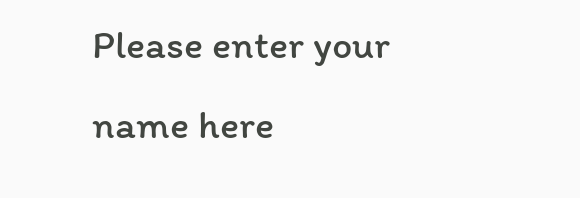Please enter your name here